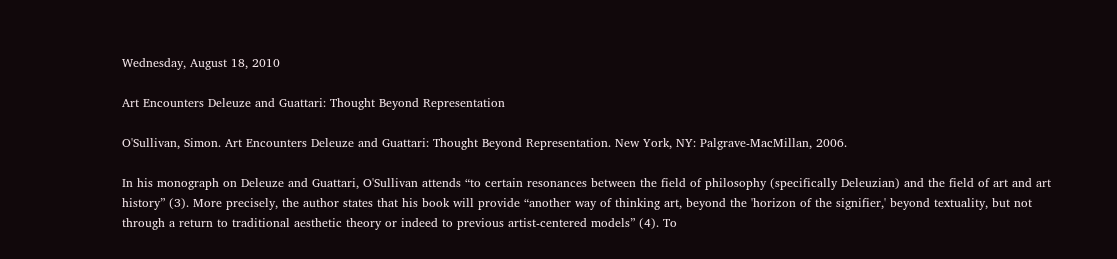Wednesday, August 18, 2010

Art Encounters Deleuze and Guattari: Thought Beyond Representation

O'Sullivan, Simon. Art Encounters Deleuze and Guattari: Thought Beyond Representation. New York, NY: Palgrave-MacMillan, 2006.

In his monograph on Deleuze and Guattari, O'Sullivan attends “to certain resonances between the field of philosophy (specifically Deleuzian) and the field of art and art history” (3). More precisely, the author states that his book will provide “another way of thinking art, beyond the 'horizon of the signifier,' beyond textuality, but not through a return to traditional aesthetic theory or indeed to previous artist-centered models” (4). To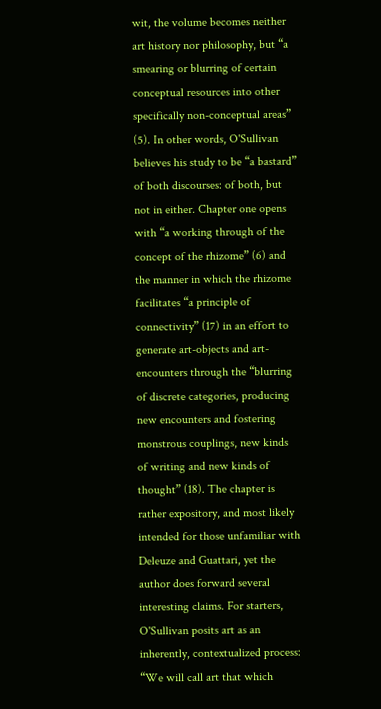wit, the volume becomes neither art history nor philosophy, but “a smearing or blurring of certain conceptual resources into other specifically non-conceptual areas” (5). In other words, O'Sullivan believes his study to be “a bastard” of both discourses: of both, but not in either. Chapter one opens with “a working through of the concept of the rhizome” (6) and the manner in which the rhizome facilitates “a principle of connectivity” (17) in an effort to generate art-objects and art-encounters through the “blurring of discrete categories, producing new encounters and fostering monstrous couplings, new kinds of writing and new kinds of thought” (18). The chapter is rather expository, and most likely intended for those unfamiliar with Deleuze and Guattari, yet the author does forward several interesting claims. For starters, O'Sullivan posits art as an inherently, contextualized process: “We will call art that which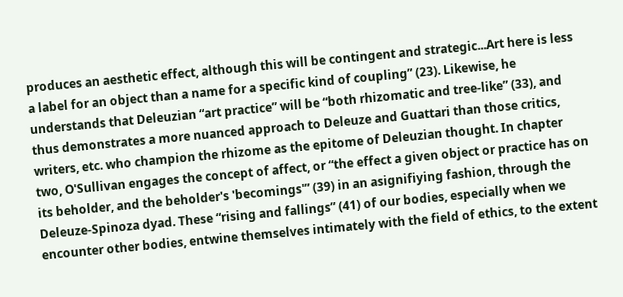produces an aesthetic effect, although this will be contingent and strategic...Art here is less a label for an object than a name for a specific kind of coupling” (23). Likewise, he understands that Deleuzian “art practice” will be “both rhizomatic and tree-like” (33), and thus demonstrates a more nuanced approach to Deleuze and Guattari than those critics, writers, etc. who champion the rhizome as the epitome of Deleuzian thought. In chapter two, O'Sullivan engages the concept of affect, or “the effect a given object or practice has on its beholder, and the beholder's 'becomings'” (39) in an asignifiying fashion, through the Deleuze-Spinoza dyad. These “rising and fallings” (41) of our bodies, especially when we encounter other bodies, entwine themselves intimately with the field of ethics, to the extent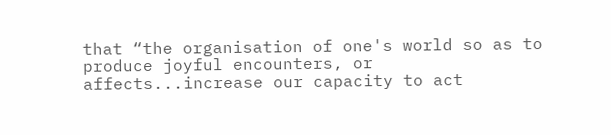that “the organisation of one's world so as to produce joyful encounters, or affects...increase our capacity to act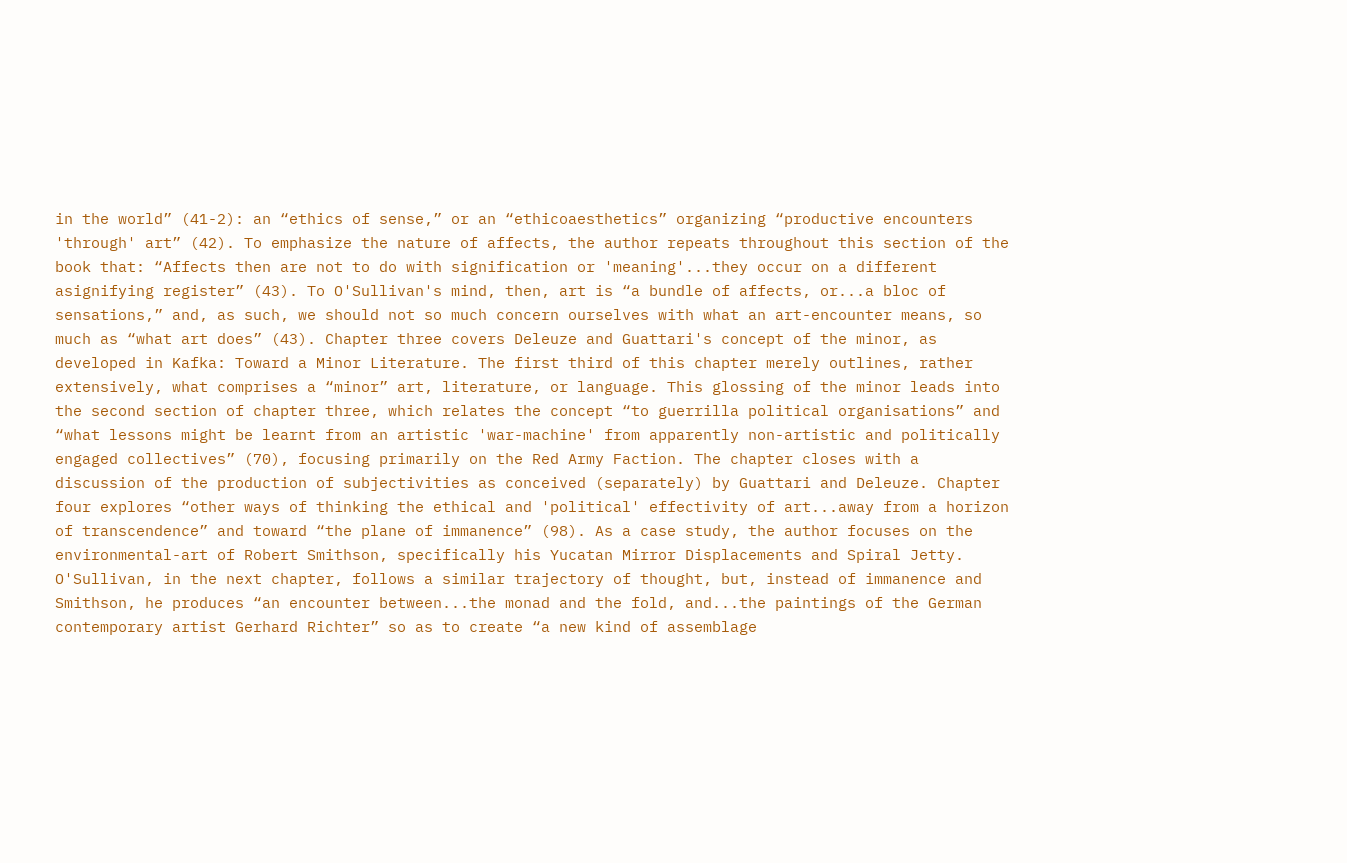in the world” (41-2): an “ethics of sense,” or an “ethicoaesthetics” organizing “productive encounters 'through' art” (42). To emphasize the nature of affects, the author repeats throughout this section of the book that: “Affects then are not to do with signification or 'meaning'...they occur on a different asignifying register” (43). To O'Sullivan's mind, then, art is “a bundle of affects, or...a bloc of sensations,” and, as such, we should not so much concern ourselves with what an art-encounter means, so much as “what art does” (43). Chapter three covers Deleuze and Guattari's concept of the minor, as developed in Kafka: Toward a Minor Literature. The first third of this chapter merely outlines, rather extensively, what comprises a “minor” art, literature, or language. This glossing of the minor leads into the second section of chapter three, which relates the concept “to guerrilla political organisations” and “what lessons might be learnt from an artistic 'war-machine' from apparently non-artistic and politically engaged collectives” (70), focusing primarily on the Red Army Faction. The chapter closes with a discussion of the production of subjectivities as conceived (separately) by Guattari and Deleuze. Chapter four explores “other ways of thinking the ethical and 'political' effectivity of art...away from a horizon of transcendence” and toward “the plane of immanence” (98). As a case study, the author focuses on the environmental-art of Robert Smithson, specifically his Yucatan Mirror Displacements and Spiral Jetty. O'Sullivan, in the next chapter, follows a similar trajectory of thought, but, instead of immanence and Smithson, he produces “an encounter between...the monad and the fold, and...the paintings of the German contemporary artist Gerhard Richter” so as to create “a new kind of assemblage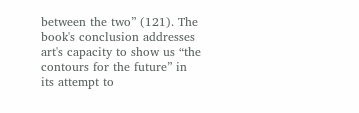between the two” (121). The book's conclusion addresses art's capacity to show us “the contours for the future” in its attempt to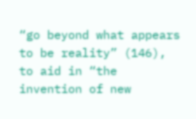“go beyond what appears to be reality” (146), to aid in “the invention of new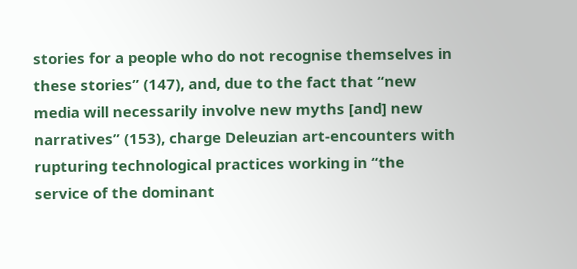stories for a people who do not recognise themselves in these stories” (147), and, due to the fact that “new media will necessarily involve new myths [and] new narratives” (153), charge Deleuzian art-encounters with rupturing technological practices working in “the service of the dominant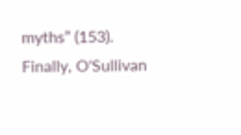myths” (153). Finally, O'Sullivan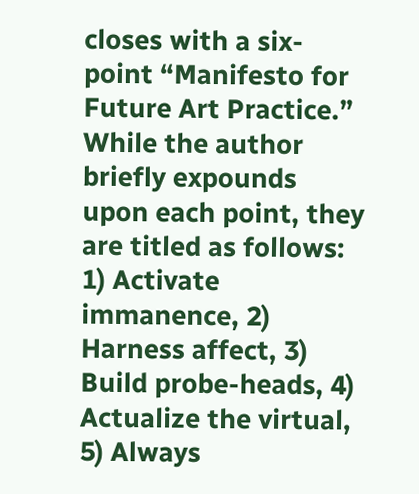closes with a six-point “Manifesto for Future Art Practice.” While the author briefly expounds upon each point, they are titled as follows: 1) Activate immanence, 2) Harness affect, 3) Build probe-heads, 4) Actualize the virtual, 5) Always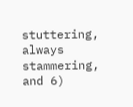stuttering, always stammering, and 6)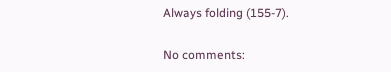Always folding (155-7).

No comments: